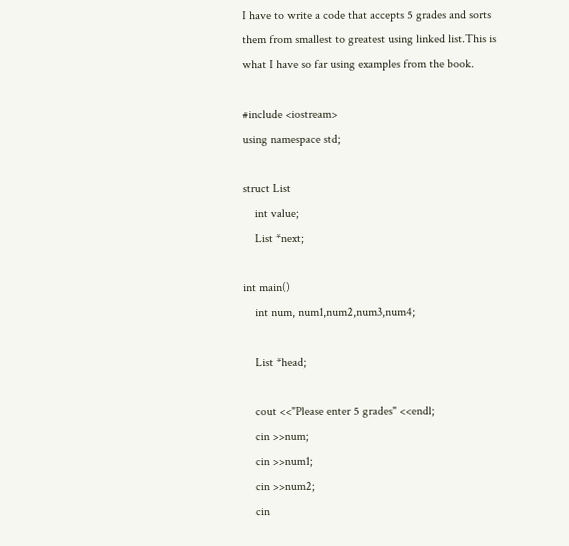I have to write a code that accepts 5 grades and sorts them from smallest to greatest using linked list.This is what I have so far using examples from the book.

#include <iostream>
using namespace std;

struct List
    int value;
    List *next;

int main()
    int num, num1,num2,num3,num4;

    List *head;

    cout <<"Please enter 5 grades" <<endl;
    cin >>num;
    cin >>num1;
    cin >>num2;
    cin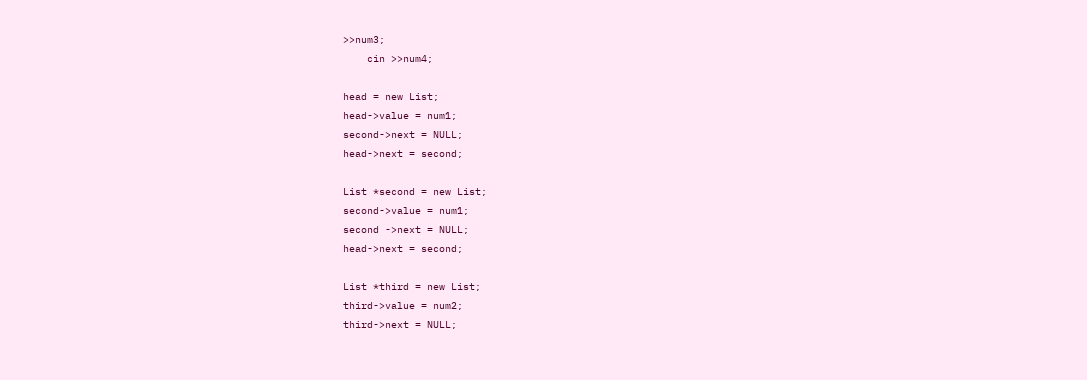>>num3;
    cin >>num4;

head = new List;
head->value = num1;
second->next = NULL;
head->next = second;

List *second = new List;
second->value = num1;
second ->next = NULL;
head->next = second;

List *third = new List;
third->value = num2;
third->next = NULL;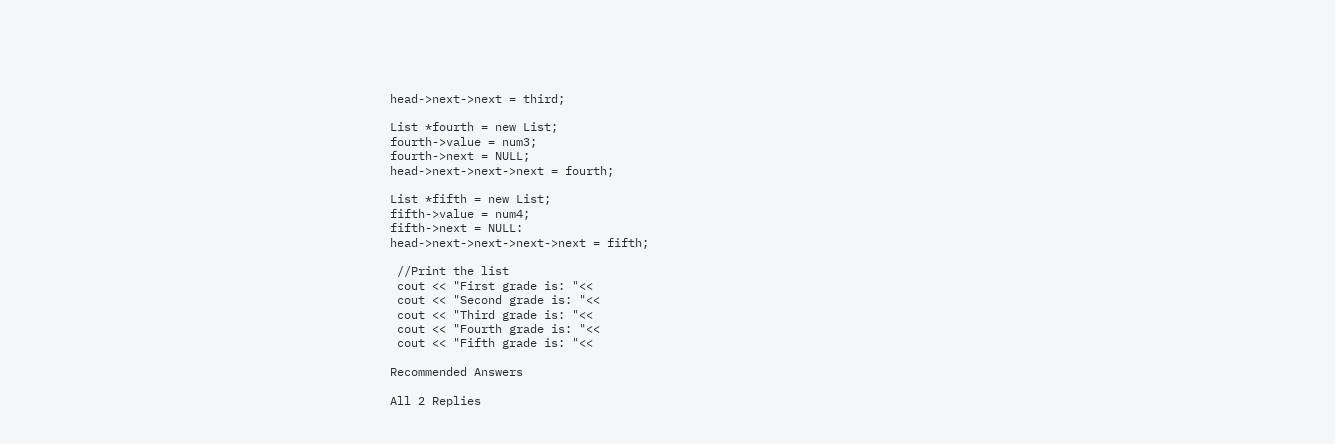head->next->next = third;

List *fourth = new List;
fourth->value = num3;
fourth->next = NULL;
head->next->next->next = fourth;

List *fifth = new List;
fifth->value = num4;
fifth->next = NULL:
head->next->next->next->next = fifth;

 //Print the list
 cout << "First grade is: "<<
 cout << "Second grade is: "<<
 cout << "Third grade is: "<<
 cout << "Fourth grade is: "<<
 cout << "Fifth grade is: "<<

Recommended Answers

All 2 Replies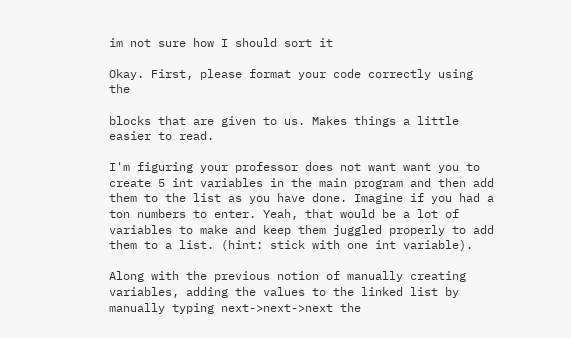im not sure how I should sort it

Okay. First, please format your code correctly using the

blocks that are given to us. Makes things a little easier to read.

I'm figuring your professor does not want want you to create 5 int variables in the main program and then add them to the list as you have done. Imagine if you had a ton numbers to enter. Yeah, that would be a lot of variables to make and keep them juggled properly to add them to a list. (hint: stick with one int variable).

Along with the previous notion of manually creating variables, adding the values to the linked list by manually typing next->next->next the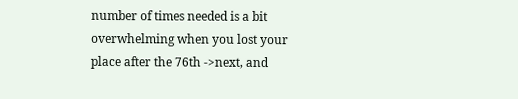number of times needed is a bit overwhelming when you lost your place after the 76th ->next, and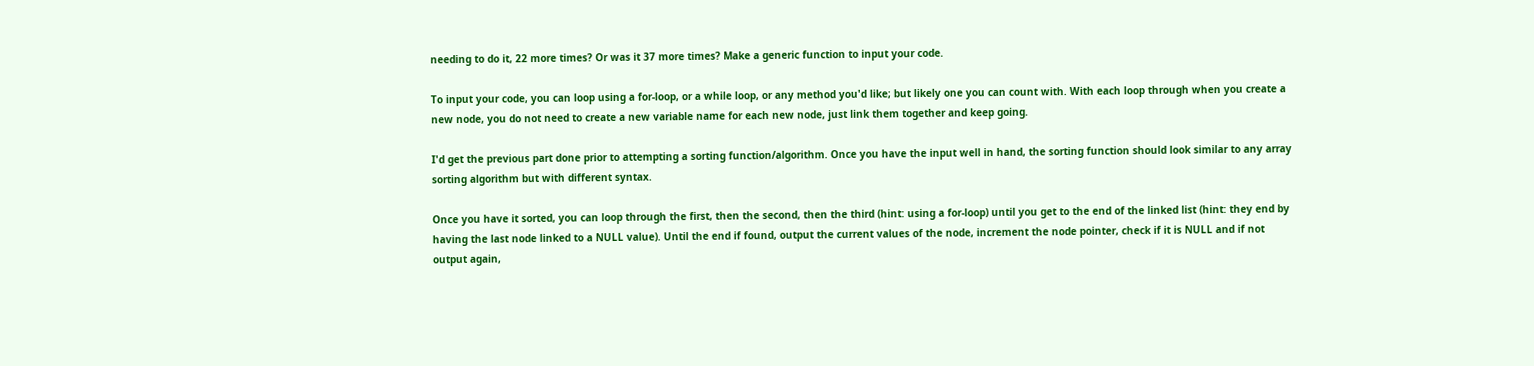needing to do it, 22 more times? Or was it 37 more times? Make a generic function to input your code.

To input your code, you can loop using a for-loop, or a while loop, or any method you'd like; but likely one you can count with. With each loop through when you create a new node, you do not need to create a new variable name for each new node, just link them together and keep going.

I'd get the previous part done prior to attempting a sorting function/algorithm. Once you have the input well in hand, the sorting function should look similar to any array sorting algorithm but with different syntax.

Once you have it sorted, you can loop through the first, then the second, then the third (hint: using a for-loop) until you get to the end of the linked list (hint: they end by having the last node linked to a NULL value). Until the end if found, output the current values of the node, increment the node pointer, check if it is NULL and if not output again,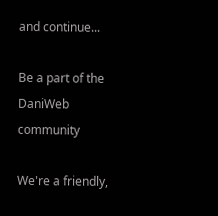and continue...

Be a part of the DaniWeb community

We're a friendly,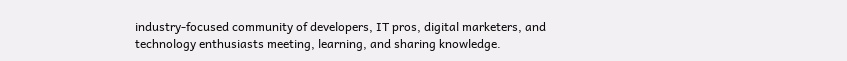industry-focused community of developers, IT pros, digital marketers, and technology enthusiasts meeting, learning, and sharing knowledge.